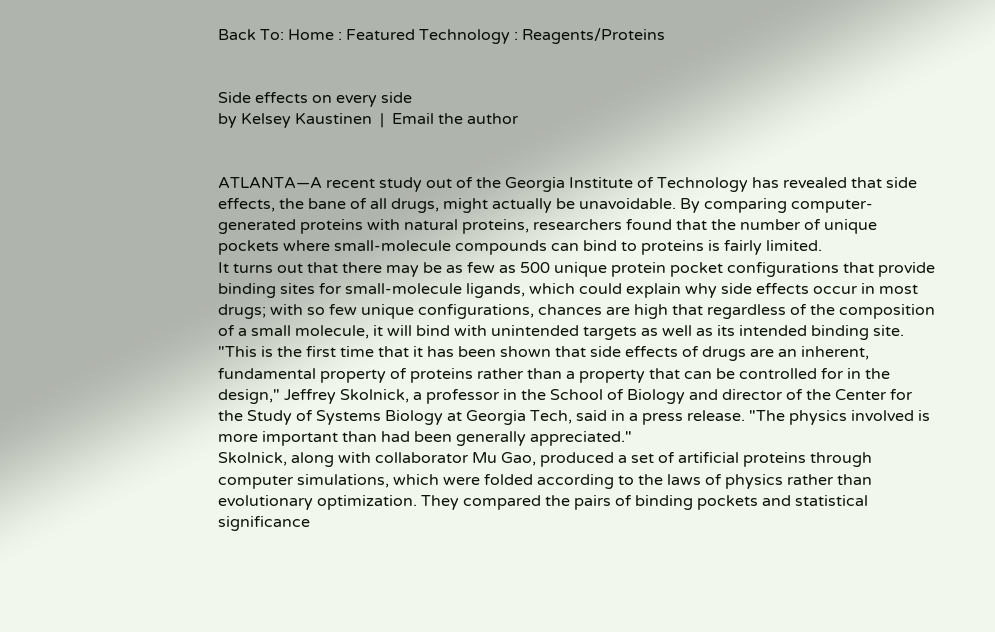Back To: Home : Featured Technology : Reagents/Proteins


Side effects on every side
by Kelsey Kaustinen  |  Email the author


ATLANTA—A recent study out of the Georgia Institute of Technology has revealed that side effects, the bane of all drugs, might actually be unavoidable. By comparing computer-generated proteins with natural proteins, researchers found that the number of unique pockets where small-molecule compounds can bind to proteins is fairly limited.
It turns out that there may be as few as 500 unique protein pocket configurations that provide binding sites for small-molecule ligands, which could explain why side effects occur in most drugs; with so few unique configurations, chances are high that regardless of the composition of a small molecule, it will bind with unintended targets as well as its intended binding site.
"This is the first time that it has been shown that side effects of drugs are an inherent, fundamental property of proteins rather than a property that can be controlled for in the design," Jeffrey Skolnick, a professor in the School of Biology and director of the Center for the Study of Systems Biology at Georgia Tech, said in a press release. "The physics involved is more important than had been generally appreciated."
Skolnick, along with collaborator Mu Gao, produced a set of artificial proteins through computer simulations, which were folded according to the laws of physics rather than evolutionary optimization. They compared the pairs of binding pockets and statistical significance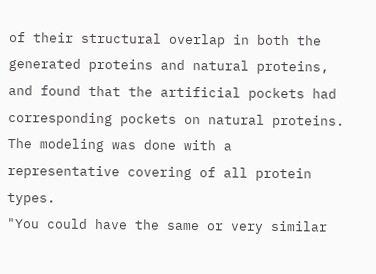of their structural overlap in both the generated proteins and natural proteins, and found that the artificial pockets had corresponding pockets on natural proteins. The modeling was done with a representative covering of all protein types.
"You could have the same or very similar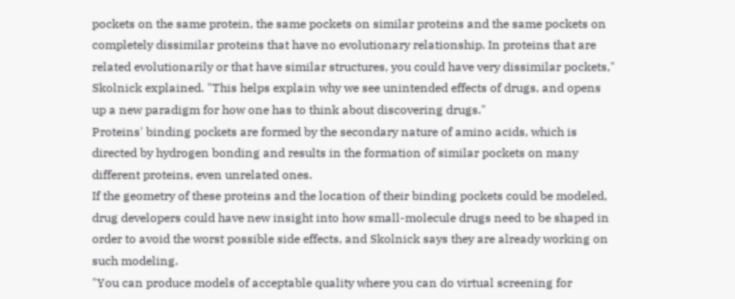pockets on the same protein, the same pockets on similar proteins and the same pockets on completely dissimilar proteins that have no evolutionary relationship. In proteins that are related evolutionarily or that have similar structures, you could have very dissimilar pockets," Skolnick explained. "This helps explain why we see unintended effects of drugs, and opens up a new paradigm for how one has to think about discovering drugs."
Proteins' binding pockets are formed by the secondary nature of amino acids, which is directed by hydrogen bonding and results in the formation of similar pockets on many different proteins, even unrelated ones.
If the geometry of these proteins and the location of their binding pockets could be modeled, drug developers could have new insight into how small-molecule drugs need to be shaped in order to avoid the worst possible side effects, and Skolnick says they are already working on such modeling.
"You can produce models of acceptable quality where you can do virtual screening for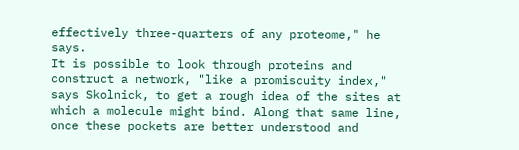effectively three-quarters of any proteome," he says.
It is possible to look through proteins and construct a network, "like a promiscuity index," says Skolnick, to get a rough idea of the sites at which a molecule might bind. Along that same line, once these pockets are better understood and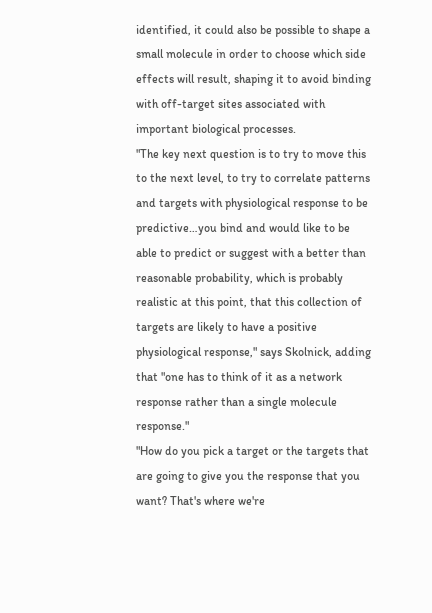identified, it could also be possible to shape a small molecule in order to choose which side effects will result, shaping it to avoid binding with off-target sites associated with important biological processes.
"The key next question is to try to move this to the next level, to try to correlate patterns and targets with physiological response to be predictive…you bind and would like to be able to predict or suggest with a better than reasonable probability, which is probably realistic at this point, that this collection of targets are likely to have a positive physiological response," says Skolnick, adding that "one has to think of it as a network response rather than a single molecule response."
"How do you pick a target or the targets that are going to give you the response that you want? That's where we're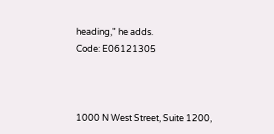heading," he adds.
Code: E06121305



1000 N West Street, Suite 1200,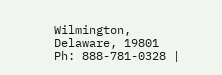Wilmington, Delaware, 19801
Ph: 888-781-0328 |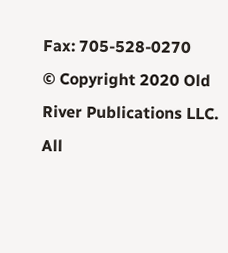Fax: 705-528-0270
© Copyright 2020 Old River Publications LLC. All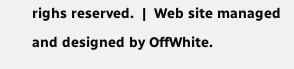righs reserved.  |  Web site managed and designed by OffWhite.